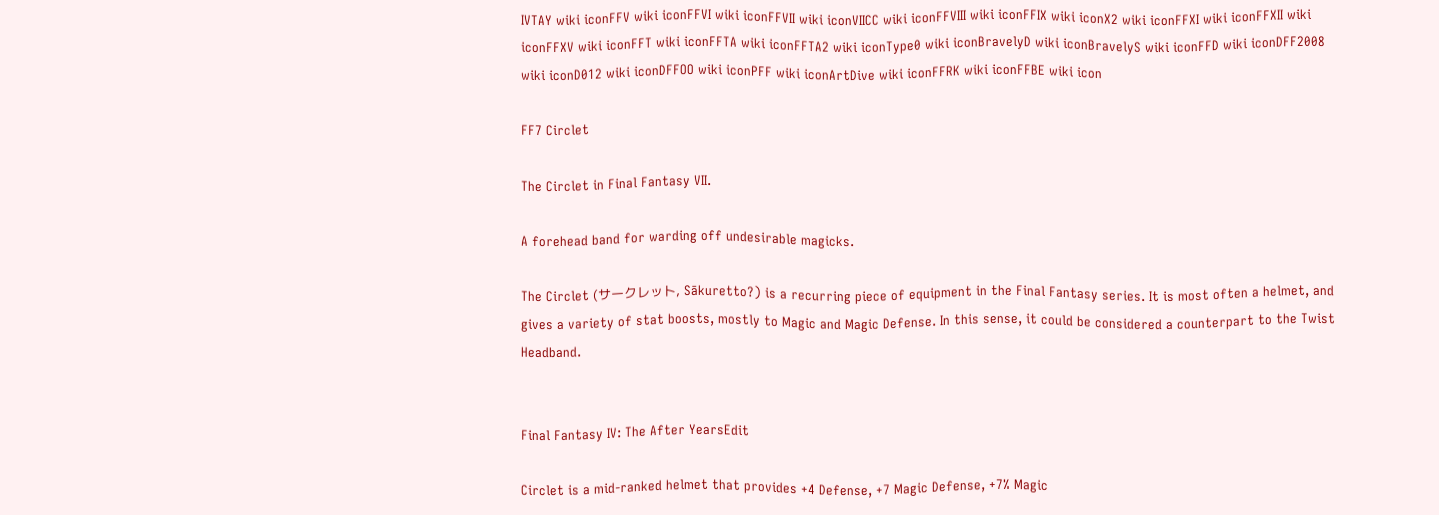IVTAY wiki iconFFV wiki iconFFVI wiki iconFFVII wiki iconVIICC wiki iconFFVIII wiki iconFFIX wiki iconX2 wiki iconFFXI wiki iconFFXII wiki iconFFXV wiki iconFFT wiki iconFFTA wiki iconFFTA2 wiki iconType0 wiki iconBravelyD wiki iconBravelyS wiki iconFFD wiki iconDFF2008 wiki iconD012 wiki iconDFFOO wiki iconPFF wiki iconArtDive wiki iconFFRK wiki iconFFBE wiki icon

FF7 Circlet

The Circlet in Final Fantasy VII.

A forehead band for warding off undesirable magicks.

The Circlet (サークレット, Sākuretto?) is a recurring piece of equipment in the Final Fantasy series. It is most often a helmet, and gives a variety of stat boosts, mostly to Magic and Magic Defense. In this sense, it could be considered a counterpart to the Twist Headband.


Final Fantasy IV: The After YearsEdit

Circlet is a mid-ranked helmet that provides +4 Defense, +7 Magic Defense, +7% Magic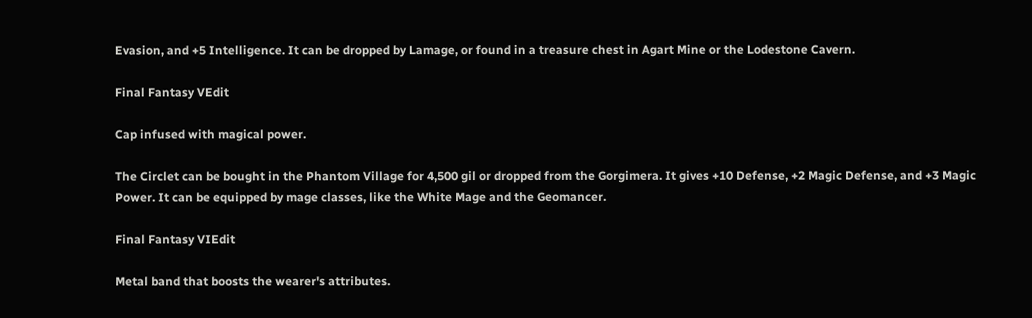Evasion, and +5 Intelligence. It can be dropped by Lamage, or found in a treasure chest in Agart Mine or the Lodestone Cavern.

Final Fantasy VEdit

Cap infused with magical power.

The Circlet can be bought in the Phantom Village for 4,500 gil or dropped from the Gorgimera. It gives +10 Defense, +2 Magic Defense, and +3 Magic Power. It can be equipped by mage classes, like the White Mage and the Geomancer.

Final Fantasy VIEdit

Metal band that boosts the wearer's attributes.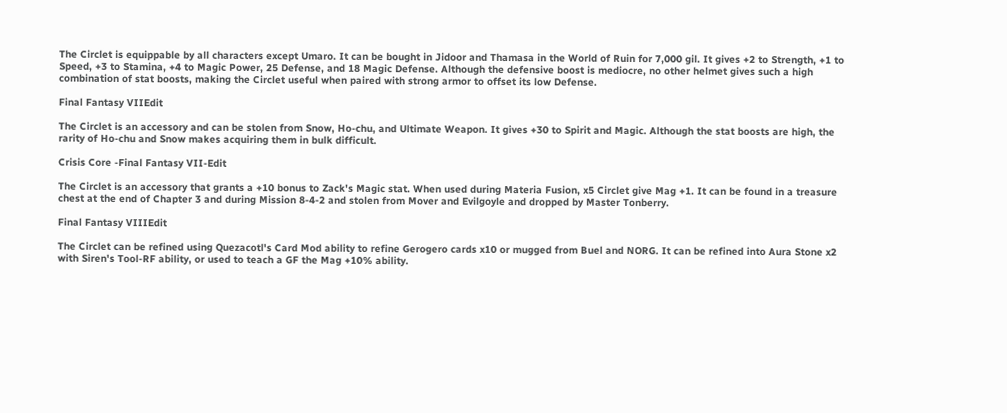The Circlet is equippable by all characters except Umaro. It can be bought in Jidoor and Thamasa in the World of Ruin for 7,000 gil. It gives +2 to Strength, +1 to Speed, +3 to Stamina, +4 to Magic Power, 25 Defense, and 18 Magic Defense. Although the defensive boost is mediocre, no other helmet gives such a high combination of stat boosts, making the Circlet useful when paired with strong armor to offset its low Defense.

Final Fantasy VIIEdit

The Circlet is an accessory and can be stolen from Snow, Ho-chu, and Ultimate Weapon. It gives +30 to Spirit and Magic. Although the stat boosts are high, the rarity of Ho-chu and Snow makes acquiring them in bulk difficult.

Crisis Core -Final Fantasy VII-Edit

The Circlet is an accessory that grants a +10 bonus to Zack's Magic stat. When used during Materia Fusion, x5 Circlet give Mag +1. It can be found in a treasure chest at the end of Chapter 3 and during Mission 8-4-2 and stolen from Mover and Evilgoyle and dropped by Master Tonberry.

Final Fantasy VIIIEdit

The Circlet can be refined using Quezacotl's Card Mod ability to refine Gerogero cards x10 or mugged from Buel and NORG. It can be refined into Aura Stone x2 with Siren's Tool-RF ability, or used to teach a GF the Mag +10% ability.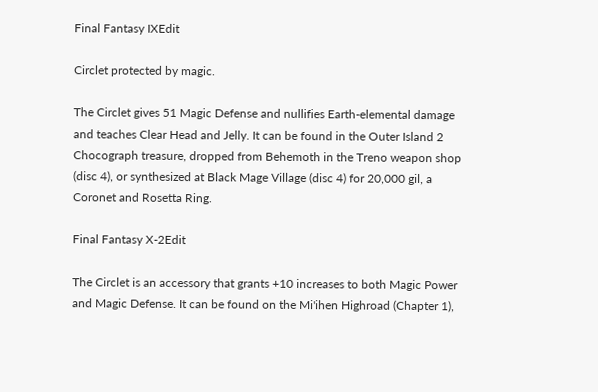Final Fantasy IXEdit

Circlet protected by magic.

The Circlet gives 51 Magic Defense and nullifies Earth-elemental damage and teaches Clear Head and Jelly. It can be found in the Outer Island 2 Chocograph treasure, dropped from Behemoth in the Treno weapon shop (disc 4), or synthesized at Black Mage Village (disc 4) for 20,000 gil, a Coronet and Rosetta Ring.

Final Fantasy X-2Edit

The Circlet is an accessory that grants +10 increases to both Magic Power and Magic Defense. It can be found on the Mi'ihen Highroad (Chapter 1),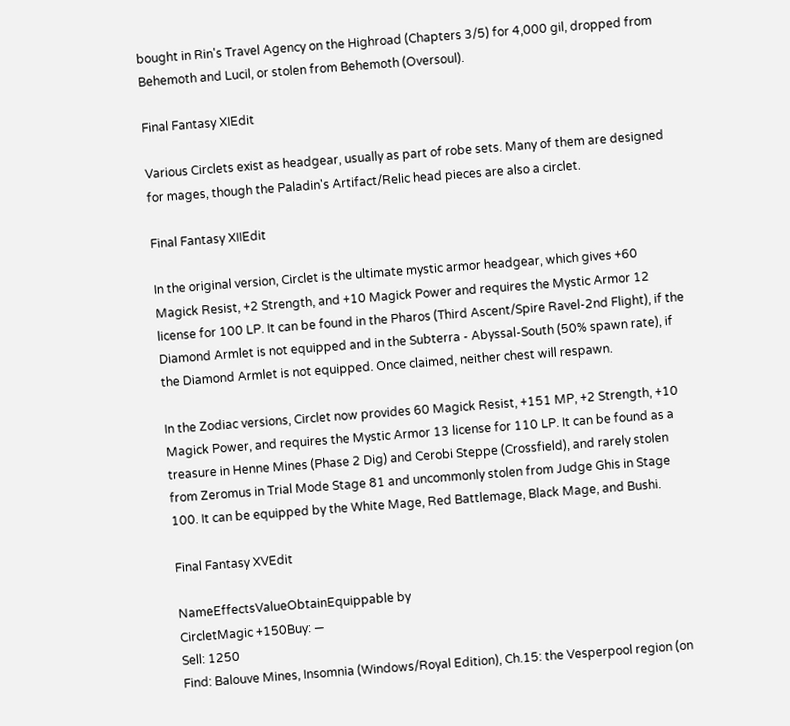bought in Rin's Travel Agency on the Highroad (Chapters 3/5) for 4,000 gil, dropped from Behemoth and Lucil, or stolen from Behemoth (Oversoul).

Final Fantasy XIEdit

Various Circlets exist as headgear, usually as part of robe sets. Many of them are designed for mages, though the Paladin's Artifact/Relic head pieces are also a circlet.

Final Fantasy XIIEdit

In the original version, Circlet is the ultimate mystic armor headgear, which gives +60 Magick Resist, +2 Strength, and +10 Magick Power and requires the Mystic Armor 12 license for 100 LP. It can be found in the Pharos (Third Ascent/Spire Ravel-2nd Flight), if the Diamond Armlet is not equipped and in the Subterra - Abyssal-South (50% spawn rate), if the Diamond Armlet is not equipped. Once claimed, neither chest will respawn.

In the Zodiac versions, Circlet now provides 60 Magick Resist, +151 MP, +2 Strength, +10 Magick Power, and requires the Mystic Armor 13 license for 110 LP. It can be found as a treasure in Henne Mines (Phase 2 Dig) and Cerobi Steppe (Crossfield), and rarely stolen from Zeromus in Trial Mode Stage 81 and uncommonly stolen from Judge Ghis in Stage 100. It can be equipped by the White Mage, Red Battlemage, Black Mage, and Bushi.

Final Fantasy XVEdit

NameEffectsValueObtainEquippable by
CircletMagic +150Buy: —
Sell: 1250
Find: Balouve Mines, Insomnia (Windows/Royal Edition), Ch.15: the Vesperpool region (on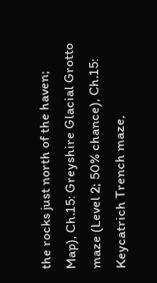the rocks just north of the haven; Map), Ch.15: Greyshire Glacial Grotto maze (Level 2; 50% chance), Ch.15: Keycatrich Trench maze,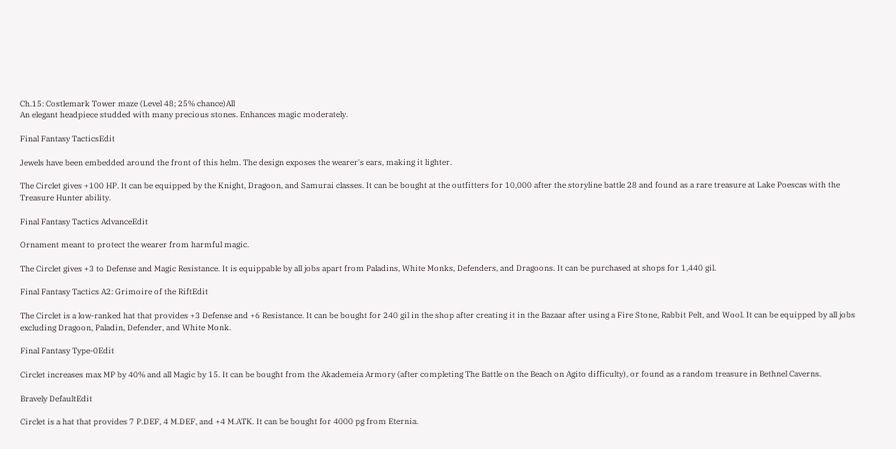Ch.15: Costlemark Tower maze (Level 48; 25% chance)All
An elegant headpiece studded with many precious stones. Enhances magic moderately.

Final Fantasy TacticsEdit

Jewels have been embedded around the front of this helm. The design exposes the wearer's ears, making it lighter.

The Circlet gives +100 HP. It can be equipped by the Knight, Dragoon, and Samurai classes. It can be bought at the outfitters for 10,000 after the storyline battle 28 and found as a rare treasure at Lake Poescas with the Treasure Hunter ability.

Final Fantasy Tactics AdvanceEdit

Ornament meant to protect the wearer from harmful magic.

The Circlet gives +3 to Defense and Magic Resistance. It is equippable by all jobs apart from Paladins, White Monks, Defenders, and Dragoons. It can be purchased at shops for 1,440 gil.

Final Fantasy Tactics A2: Grimoire of the RiftEdit

The Circlet is a low-ranked hat that provides +3 Defense and +6 Resistance. It can be bought for 240 gil in the shop after creating it in the Bazaar after using a Fire Stone, Rabbit Pelt, and Wool. It can be equipped by all jobs excluding Dragoon, Paladin, Defender, and White Monk.

Final Fantasy Type-0Edit

Circlet increases max MP by 40% and all Magic by 15. It can be bought from the Akademeia Armory (after completing The Battle on the Beach on Agito difficulty), or found as a random treasure in Bethnel Caverns.

Bravely DefaultEdit

Circlet is a hat that provides 7 P.DEF, 4 M.DEF, and +4 M.ATK. It can be bought for 4000 pg from Eternia.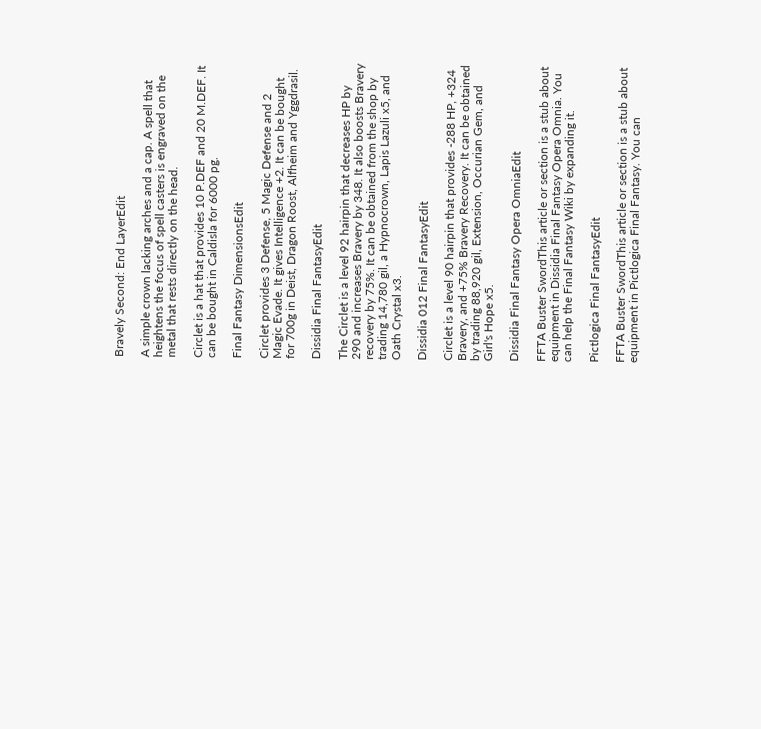Bravely Second: End LayerEdit

A simple crown lacking arches and a cap. A spell that heightens the focus of spell casters is engraved on the metal that rests directly on the head.

Circlet is a hat that provides 10 P.DEF and 20 M.DEF. It can be bought in Caldisla for 6000 pg.

Final Fantasy DimensionsEdit

Circlet provides 3 Defense, 5 Magic Defense and 2 Magic Evade. It gives Intelligence +2. It can be bought for 700g in Deist, Dragon Roost, Alfheim and Yggdrasil.

Dissidia Final FantasyEdit

The Circlet is a level 92 hairpin that decreases HP by 290 and increases Bravery by 348. It also boosts Bravery recovery by 75%. It can be obtained from the shop by trading 14,780 gil, a Hypnocrown, Lapis Lazuli x5, and Oath Crystal x3.

Dissidia 012 Final FantasyEdit

Circlet is a level 90 hairpin that provides -288 HP, +324 Bravery, and +75% Bravery Recovery. It can be obtained by trading 88,920 gil, Extension, Occurian Gem, and Girl's Hope x5.

Dissidia Final Fantasy Opera OmniaEdit

FFTA Buster SwordThis article or section is a stub about equipment in Dissidia Final Fantasy Opera Omnia. You can help the Final Fantasy Wiki by expanding it.

Pictlogica Final FantasyEdit

FFTA Buster SwordThis article or section is a stub about equipment in Pictlogica Final Fantasy. You can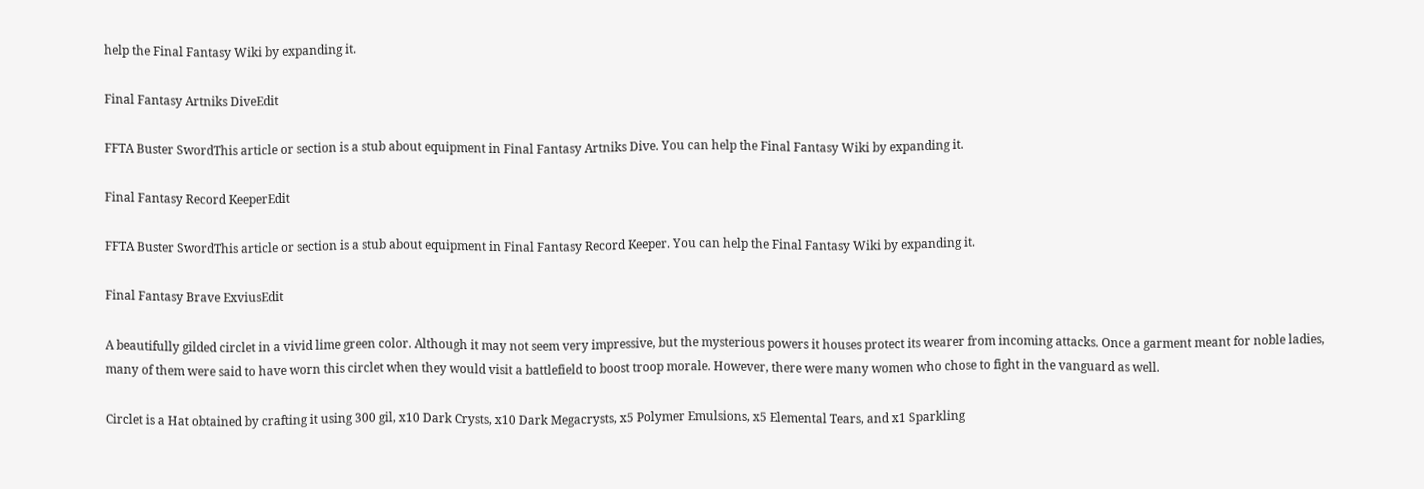help the Final Fantasy Wiki by expanding it.

Final Fantasy Artniks DiveEdit

FFTA Buster SwordThis article or section is a stub about equipment in Final Fantasy Artniks Dive. You can help the Final Fantasy Wiki by expanding it.

Final Fantasy Record KeeperEdit

FFTA Buster SwordThis article or section is a stub about equipment in Final Fantasy Record Keeper. You can help the Final Fantasy Wiki by expanding it.

Final Fantasy Brave ExviusEdit

A beautifully gilded circlet in a vivid lime green color. Although it may not seem very impressive, but the mysterious powers it houses protect its wearer from incoming attacks. Once a garment meant for noble ladies, many of them were said to have worn this circlet when they would visit a battlefield to boost troop morale. However, there were many women who chose to fight in the vanguard as well.

Circlet is a Hat obtained by crafting it using 300 gil, x10 Dark Crysts, x10 Dark Megacrysts, x5 Polymer Emulsions, x5 Elemental Tears, and x1 Sparkling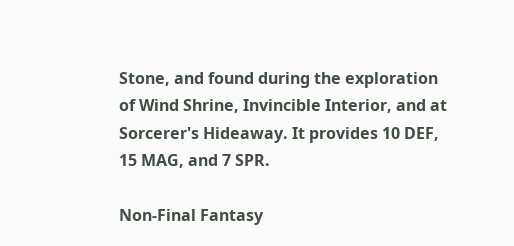Stone, and found during the exploration of Wind Shrine, Invincible Interior, and at Sorcerer's Hideaway. It provides 10 DEF, 15 MAG, and 7 SPR.

Non-Final Fantasy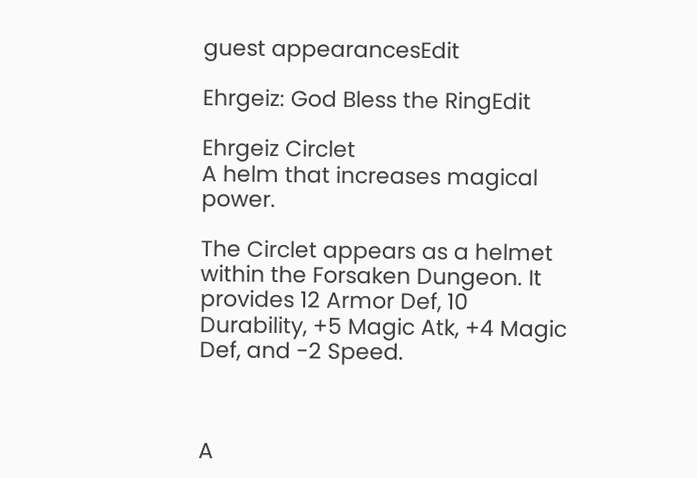guest appearancesEdit

Ehrgeiz: God Bless the RingEdit

Ehrgeiz Circlet
A helm that increases magical power.

The Circlet appears as a helmet within the Forsaken Dungeon. It provides 12 Armor Def, 10 Durability, +5 Magic Atk, +4 Magic Def, and -2 Speed.



A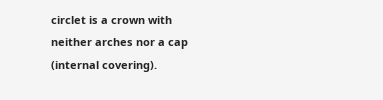circlet is a crown with neither arches nor a cap (internal covering).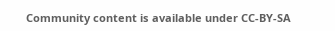Community content is available under CC-BY-SA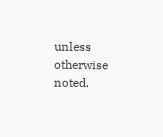unless otherwise noted.